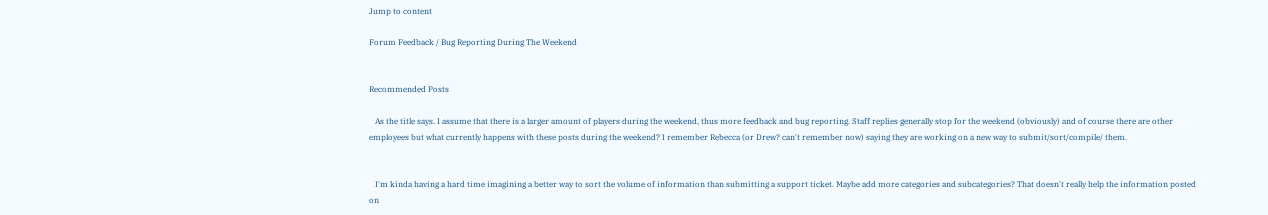Jump to content

Forum Feedback / Bug Reporting During The Weekend


Recommended Posts

   As the title says. I assume that there is a larger amount of players during the weekend, thus more feedback and bug reporting. Staff replies generally stop for the weekend (obviously) and of course there are other employees but what currently happens with these posts during the weekend? I remember Rebecca (or Drew? can't remember now) saying they are working on a new way to submit/sort/compile/ them.


   I'm kinda having a hard time imagining a better way to sort the volume of information than submitting a support ticket. Maybe add more categories and subcategories? That doesn't really help the information posted on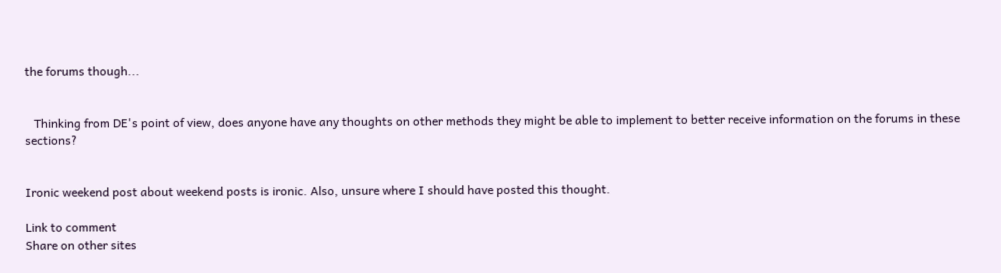the forums though...


   Thinking from DE's point of view, does anyone have any thoughts on other methods they might be able to implement to better receive information on the forums in these sections?


Ironic weekend post about weekend posts is ironic. Also, unsure where I should have posted this thought.

Link to comment
Share on other sites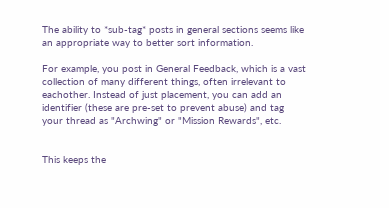The ability to *sub-tag* posts in general sections seems like an appropriate way to better sort information.

For example, you post in General Feedback, which is a vast collection of many different things, often irrelevant to eachother. Instead of just placement, you can add an identifier (these are pre-set to prevent abuse) and tag your thread as "Archwing" or "Mission Rewards", etc.


This keeps the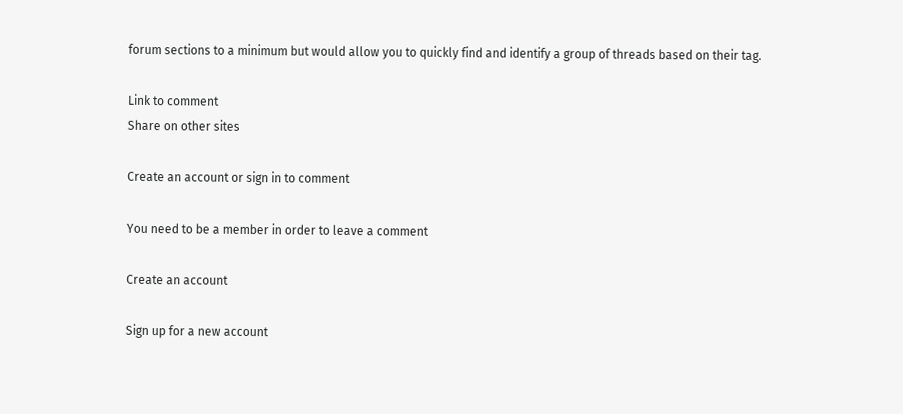forum sections to a minimum but would allow you to quickly find and identify a group of threads based on their tag.

Link to comment
Share on other sites

Create an account or sign in to comment

You need to be a member in order to leave a comment

Create an account

Sign up for a new account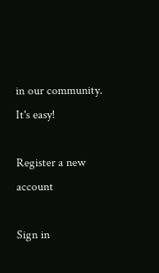in our community. It's easy!

Register a new account

Sign in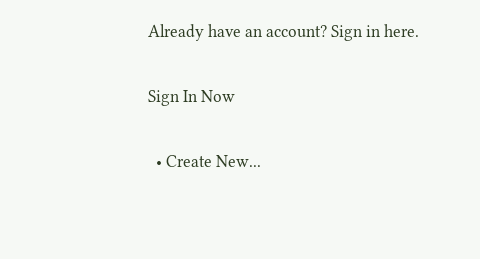Already have an account? Sign in here.

Sign In Now

  • Create New...